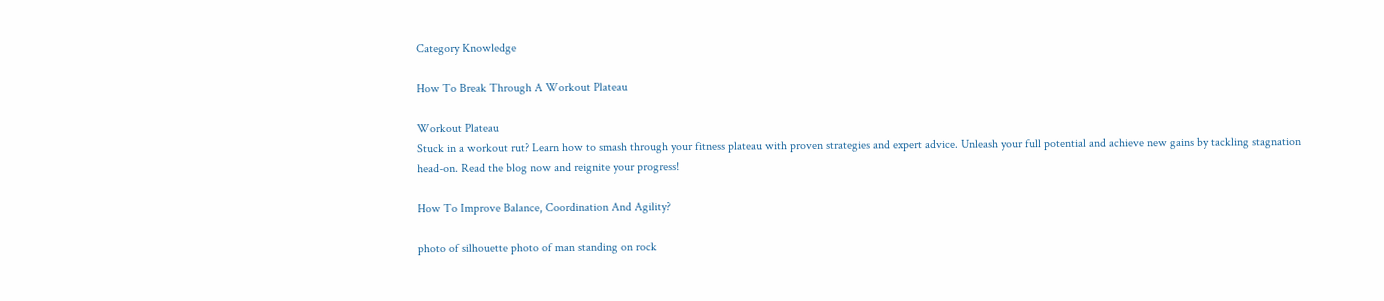Category Knowledge

How To Break Through A Workout Plateau

Workout Plateau
Stuck in a workout rut? Learn how to smash through your fitness plateau with proven strategies and expert advice. Unleash your full potential and achieve new gains by tackling stagnation head-on. Read the blog now and reignite your progress!

How To Improve Balance, Coordination And Agility?

photo of silhouette photo of man standing on rock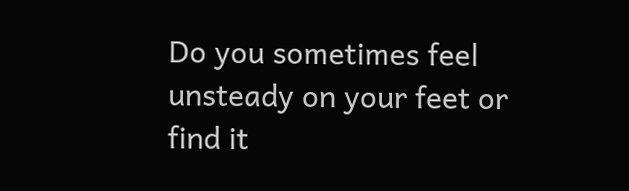Do you sometimes feel unsteady on your feet or find it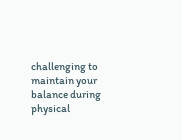challenging to maintain your balance during physical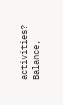activities? Balance,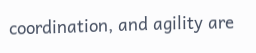coordination, and agility are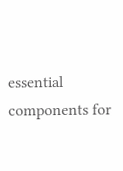essential components for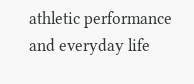athletic performance and everyday life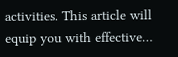activities. This article will equip you with effective…